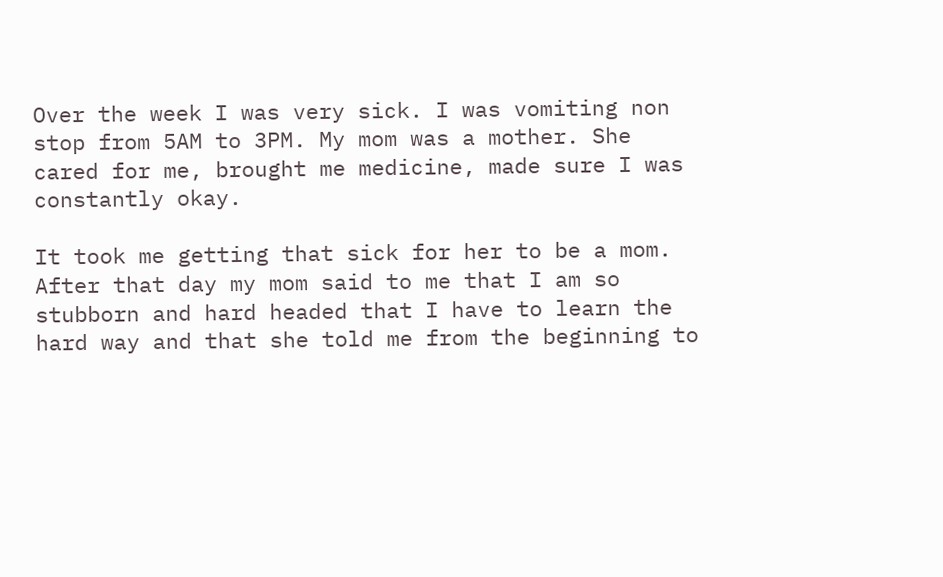Over the week I was very sick. I was vomiting non stop from 5AM to 3PM. My mom was a mother. She cared for me, brought me medicine, made sure I was constantly okay.

It took me getting that sick for her to be a mom. After that day my mom said to me that I am so stubborn and hard headed that I have to learn the hard way and that she told me from the beginning to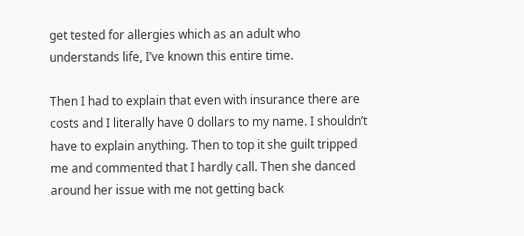get tested for allergies which as an adult who understands life, I’ve known this entire time.

Then I had to explain that even with insurance there are costs and I literally have 0 dollars to my name. I shouldn’t have to explain anything. Then to top it she guilt tripped me and commented that I hardly call. Then she danced around her issue with me not getting back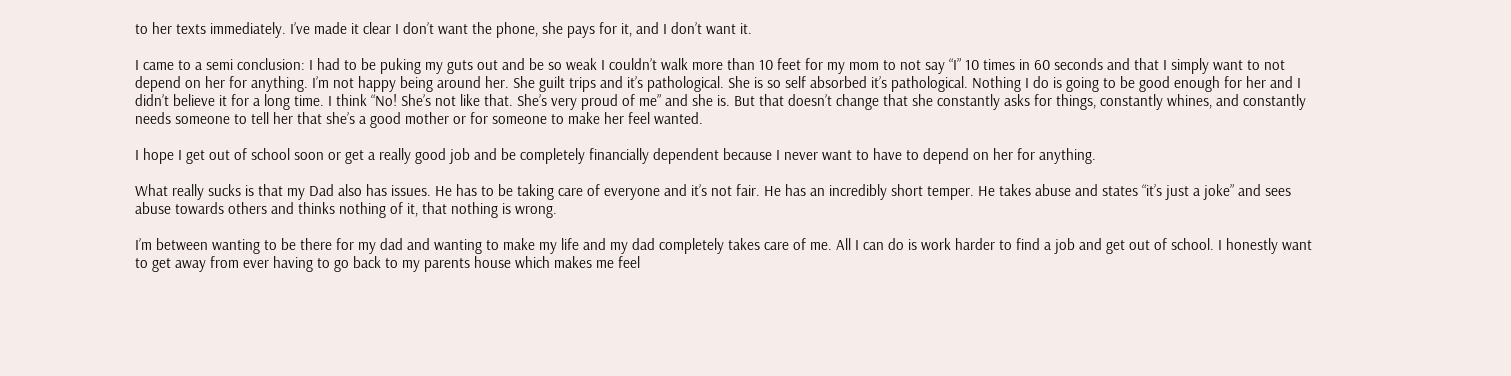to her texts immediately. I’ve made it clear I don’t want the phone, she pays for it, and I don’t want it.

I came to a semi conclusion: I had to be puking my guts out and be so weak I couldn’t walk more than 10 feet for my mom to not say “I” 10 times in 60 seconds and that I simply want to not depend on her for anything. I’m not happy being around her. She guilt trips and it’s pathological. She is so self absorbed it’s pathological. Nothing I do is going to be good enough for her and I didn’t believe it for a long time. I think “No! She’s not like that. She’s very proud of me” and she is. But that doesn’t change that she constantly asks for things, constantly whines, and constantly needs someone to tell her that she’s a good mother or for someone to make her feel wanted.

I hope I get out of school soon or get a really good job and be completely financially dependent because I never want to have to depend on her for anything.

What really sucks is that my Dad also has issues. He has to be taking care of everyone and it’s not fair. He has an incredibly short temper. He takes abuse and states “it’s just a joke” and sees abuse towards others and thinks nothing of it, that nothing is wrong.

I’m between wanting to be there for my dad and wanting to make my life and my dad completely takes care of me. All I can do is work harder to find a job and get out of school. I honestly want to get away from ever having to go back to my parents house which makes me feel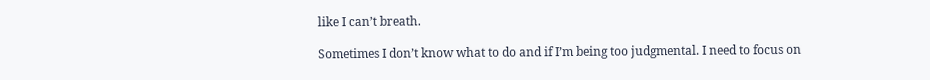like I can’t breath.

Sometimes I don’t know what to do and if I’m being too judgmental. I need to focus on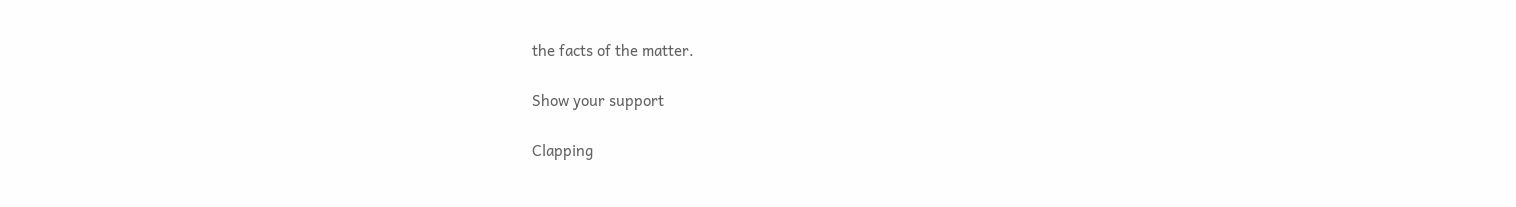the facts of the matter.

Show your support

Clapping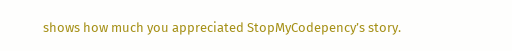shows how much you appreciated StopMyCodepency’s story.